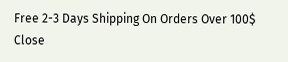Free 2-3 Days Shipping On Orders Over 100$
Close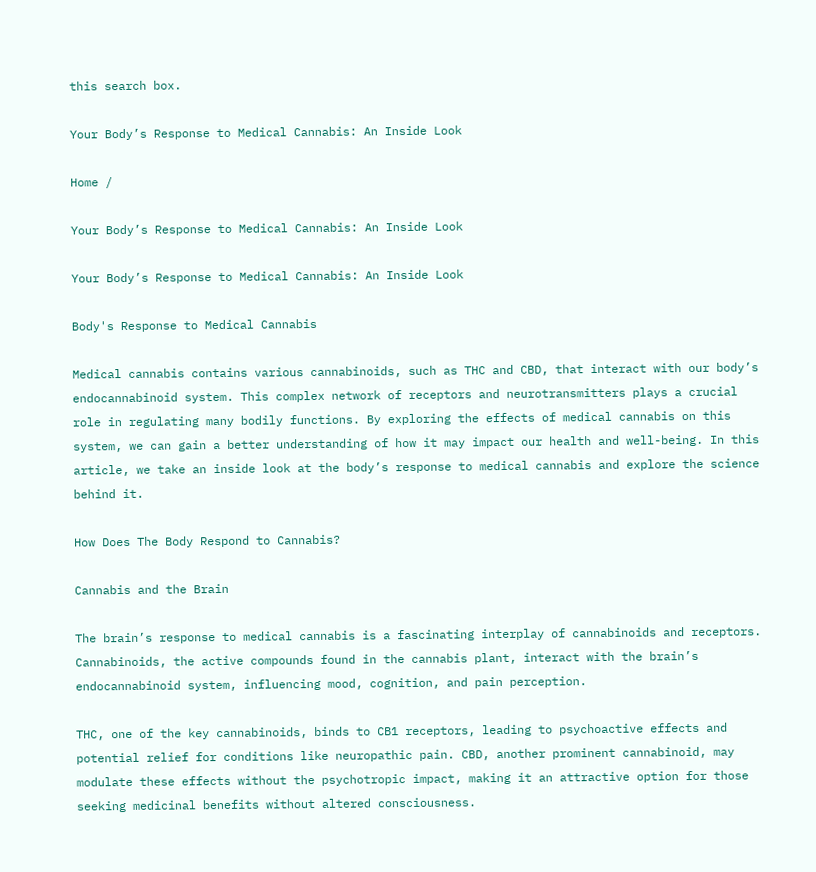this search box.

Your Body’s Response to Medical Cannabis: An Inside Look

Home /

Your Body’s Response to Medical Cannabis: An Inside Look

Your Body’s Response to Medical Cannabis: An Inside Look

Body's Response to Medical Cannabis

Medical cannabis contains various cannabinoids, such as THC and CBD, that interact with our body’s endocannabinoid system. This complex network of receptors and neurotransmitters plays a crucial role in regulating many bodily functions. By exploring the effects of medical cannabis on this system, we can gain a better understanding of how it may impact our health and well-being. In this article, we take an inside look at the body’s response to medical cannabis and explore the science behind it.

How Does The Body Respond to Cannabis?

Cannabis and the Brain

The brain’s response to medical cannabis is a fascinating interplay of cannabinoids and receptors. Cannabinoids, the active compounds found in the cannabis plant, interact with the brain’s endocannabinoid system, influencing mood, cognition, and pain perception.

THC, one of the key cannabinoids, binds to CB1 receptors, leading to psychoactive effects and potential relief for conditions like neuropathic pain. CBD, another prominent cannabinoid, may modulate these effects without the psychotropic impact, making it an attractive option for those seeking medicinal benefits without altered consciousness.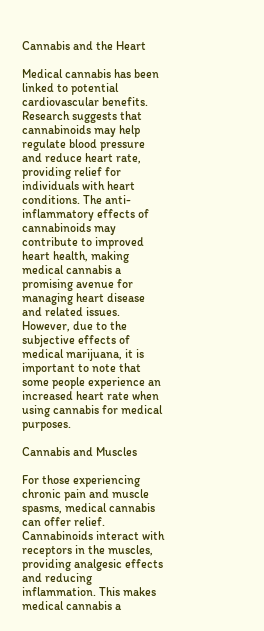Cannabis and the Heart

Medical cannabis has been linked to potential cardiovascular benefits. Research suggests that cannabinoids may help regulate blood pressure and reduce heart rate, providing relief for individuals with heart conditions. The anti-inflammatory effects of cannabinoids may contribute to improved heart health, making medical cannabis a promising avenue for managing heart disease and related issues. However, due to the subjective effects of medical marijuana, it is important to note that some people experience an increased heart rate when using cannabis for medical purposes.

Cannabis and Muscles

For those experiencing chronic pain and muscle spasms, medical cannabis can offer relief. Cannabinoids interact with receptors in the muscles, providing analgesic effects and reducing inflammation. This makes medical cannabis a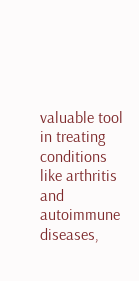valuable tool in treating conditions like arthritis and autoimmune diseases,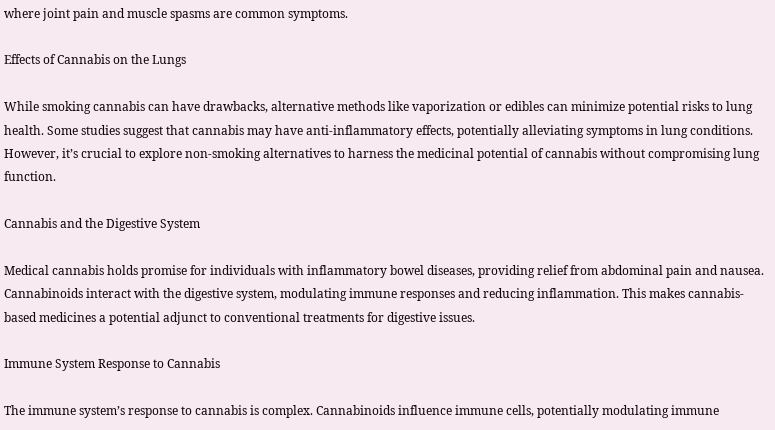where joint pain and muscle spasms are common symptoms.

Effects of Cannabis on the Lungs

While smoking cannabis can have drawbacks, alternative methods like vaporization or edibles can minimize potential risks to lung health. Some studies suggest that cannabis may have anti-inflammatory effects, potentially alleviating symptoms in lung conditions. However, it’s crucial to explore non-smoking alternatives to harness the medicinal potential of cannabis without compromising lung function.

Cannabis and the Digestive System

Medical cannabis holds promise for individuals with inflammatory bowel diseases, providing relief from abdominal pain and nausea. Cannabinoids interact with the digestive system, modulating immune responses and reducing inflammation. This makes cannabis-based medicines a potential adjunct to conventional treatments for digestive issues.

Immune System Response to Cannabis

The immune system’s response to cannabis is complex. Cannabinoids influence immune cells, potentially modulating immune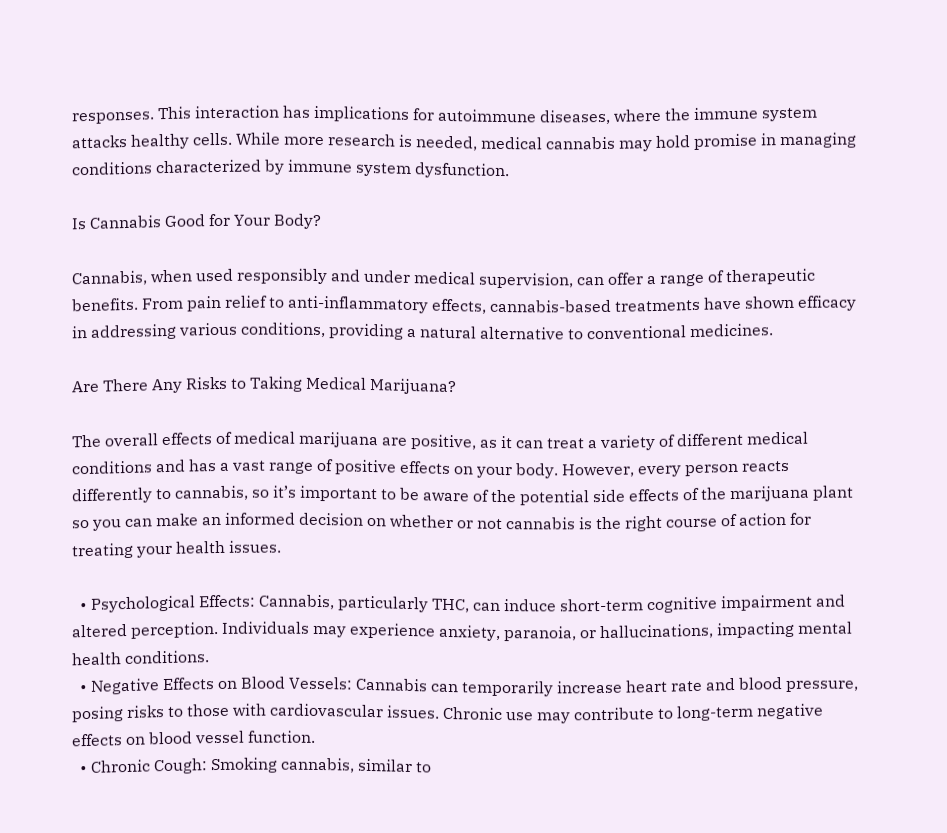responses. This interaction has implications for autoimmune diseases, where the immune system attacks healthy cells. While more research is needed, medical cannabis may hold promise in managing conditions characterized by immune system dysfunction.

Is Cannabis Good for Your Body?

Cannabis, when used responsibly and under medical supervision, can offer a range of therapeutic benefits. From pain relief to anti-inflammatory effects, cannabis-based treatments have shown efficacy in addressing various conditions, providing a natural alternative to conventional medicines.

Are There Any Risks to Taking Medical Marijuana?

The overall effects of medical marijuana are positive, as it can treat a variety of different medical conditions and has a vast range of positive effects on your body. However, every person reacts differently to cannabis, so it’s important to be aware of the potential side effects of the marijuana plant so you can make an informed decision on whether or not cannabis is the right course of action for treating your health issues.

  • Psychological Effects: Cannabis, particularly THC, can induce short-term cognitive impairment and altered perception. Individuals may experience anxiety, paranoia, or hallucinations, impacting mental health conditions.
  • Negative Effects on Blood Vessels: Cannabis can temporarily increase heart rate and blood pressure, posing risks to those with cardiovascular issues. Chronic use may contribute to long-term negative effects on blood vessel function.
  • Chronic Cough: Smoking cannabis, similar to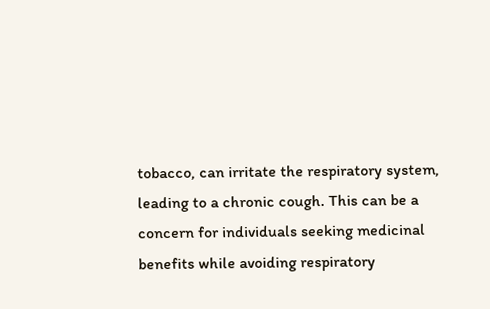tobacco, can irritate the respiratory system, leading to a chronic cough. This can be a concern for individuals seeking medicinal benefits while avoiding respiratory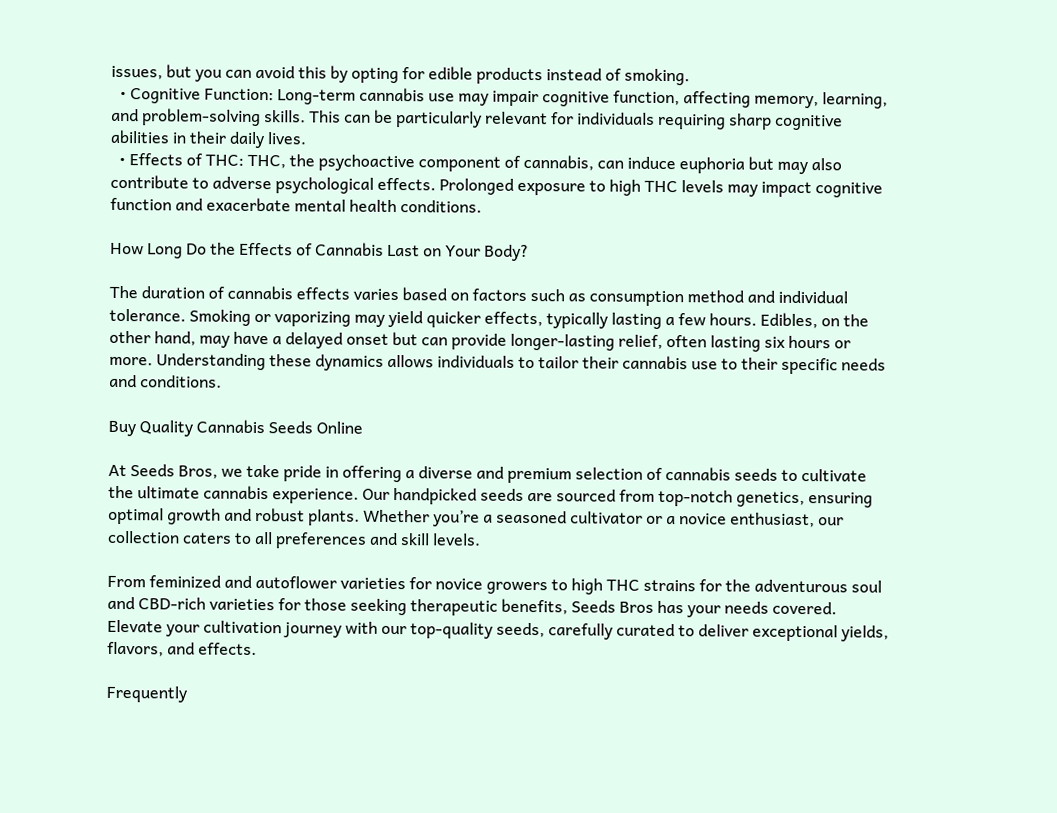issues, but you can avoid this by opting for edible products instead of smoking.
  • Cognitive Function: Long-term cannabis use may impair cognitive function, affecting memory, learning, and problem-solving skills. This can be particularly relevant for individuals requiring sharp cognitive abilities in their daily lives.
  • Effects of THC: THC, the psychoactive component of cannabis, can induce euphoria but may also contribute to adverse psychological effects. Prolonged exposure to high THC levels may impact cognitive function and exacerbate mental health conditions.

How Long Do the Effects of Cannabis Last on Your Body?

The duration of cannabis effects varies based on factors such as consumption method and individual tolerance. Smoking or vaporizing may yield quicker effects, typically lasting a few hours. Edibles, on the other hand, may have a delayed onset but can provide longer-lasting relief, often lasting six hours or more. Understanding these dynamics allows individuals to tailor their cannabis use to their specific needs and conditions.

Buy Quality Cannabis Seeds Online

At Seeds Bros, we take pride in offering a diverse and premium selection of cannabis seeds to cultivate the ultimate cannabis experience. Our handpicked seeds are sourced from top-notch genetics, ensuring optimal growth and robust plants. Whether you’re a seasoned cultivator or a novice enthusiast, our collection caters to all preferences and skill levels.

From feminized and autoflower varieties for novice growers to high THC strains for the adventurous soul and CBD-rich varieties for those seeking therapeutic benefits, Seeds Bros has your needs covered. Elevate your cultivation journey with our top-quality seeds, carefully curated to deliver exceptional yields, flavors, and effects.

Frequently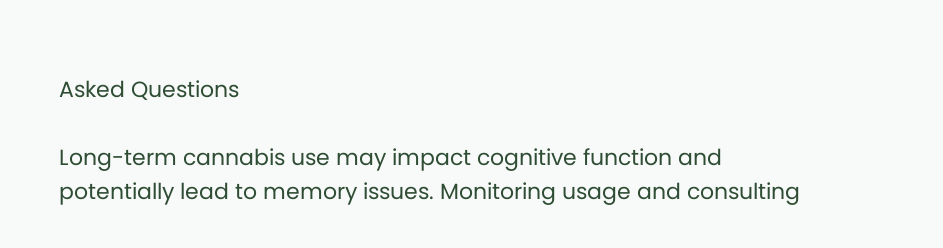Asked Questions

Long-term cannabis use may impact cognitive function and potentially lead to memory issues. Monitoring usage and consulting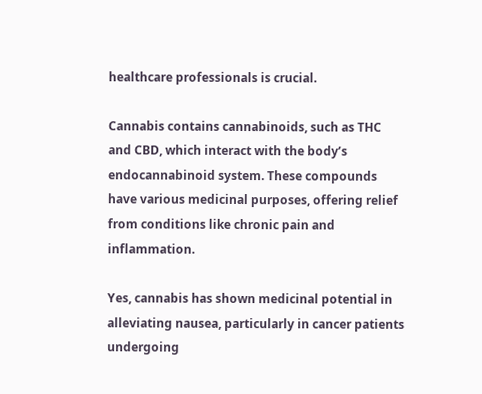healthcare professionals is crucial.

Cannabis contains cannabinoids, such as THC and CBD, which interact with the body’s endocannabinoid system. These compounds have various medicinal purposes, offering relief from conditions like chronic pain and inflammation.

Yes, cannabis has shown medicinal potential in alleviating nausea, particularly in cancer patients undergoing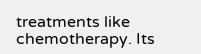treatments like chemotherapy. Its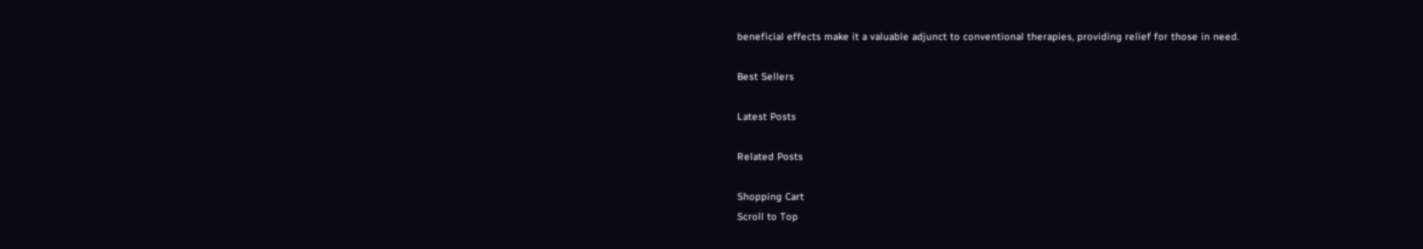beneficial effects make it a valuable adjunct to conventional therapies, providing relief for those in need.

Best Sellers

Latest Posts

Related Posts

Shopping Cart
Scroll to Top